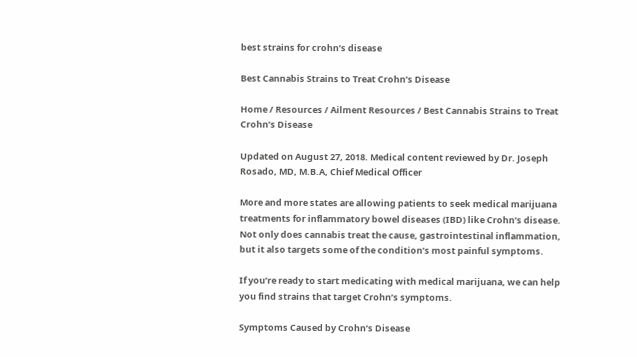best strains for crohn’s disease

Best Cannabis Strains to Treat Crohn’s Disease

Home / Resources / Ailment Resources / Best Cannabis Strains to Treat Crohn’s Disease

Updated on August 27, 2018. Medical content reviewed by Dr. Joseph Rosado, MD, M.B.A, Chief Medical Officer

More and more states are allowing patients to seek medical marijuana treatments for inflammatory bowel diseases (IBD) like Crohn’s disease. Not only does cannabis treat the cause, gastrointestinal inflammation, but it also targets some of the condition’s most painful symptoms.

If you’re ready to start medicating with medical marijuana, we can help you find strains that target Crohn’s symptoms.

Symptoms Caused by Crohn’s Disease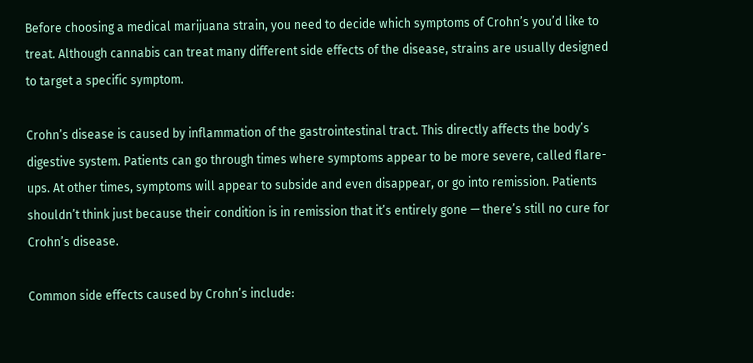Before choosing a medical marijuana strain, you need to decide which symptoms of Crohn’s you’d like to treat. Although cannabis can treat many different side effects of the disease, strains are usually designed to target a specific symptom.

Crohn’s disease is caused by inflammation of the gastrointestinal tract. This directly affects the body’s digestive system. Patients can go through times where symptoms appear to be more severe, called flare-ups. At other times, symptoms will appear to subside and even disappear, or go into remission. Patients shouldn’t think just because their condition is in remission that it’s entirely gone — there’s still no cure for Crohn’s disease.

Common side effects caused by Crohn’s include: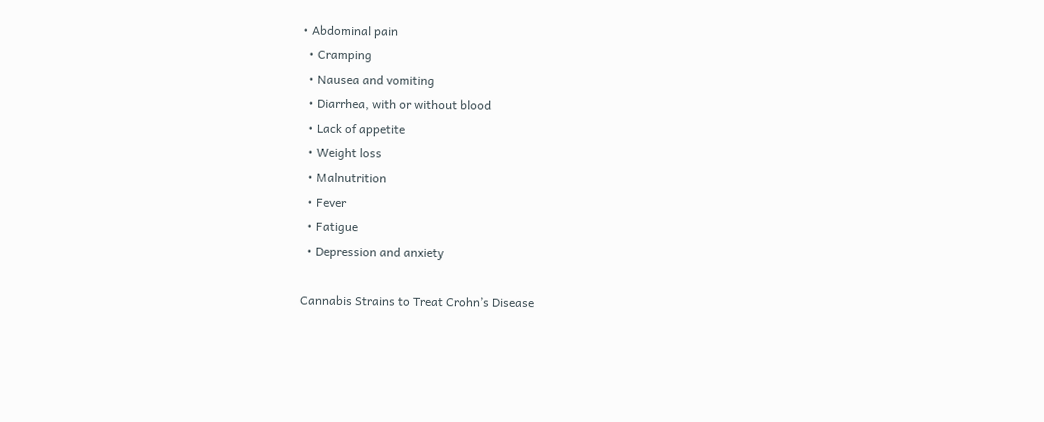• Abdominal pain
  • Cramping
  • Nausea and vomiting
  • Diarrhea, with or without blood
  • Lack of appetite
  • Weight loss
  • Malnutrition
  • Fever
  • Fatigue
  • Depression and anxiety

Cannabis Strains to Treat Crohn’s Disease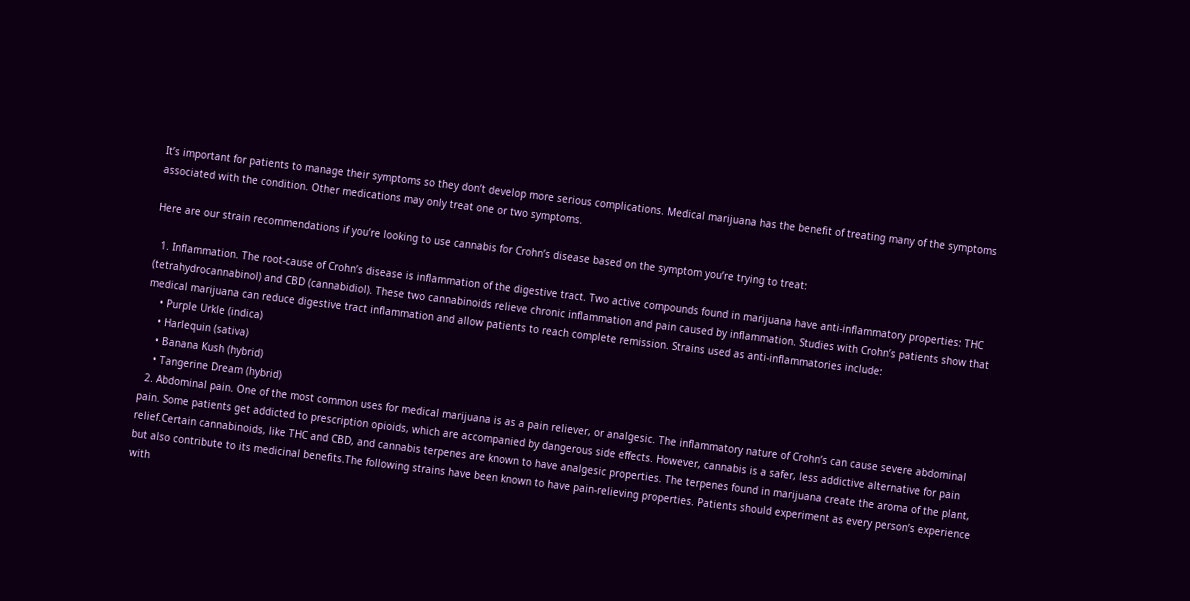It’s important for patients to manage their symptoms so they don’t develop more serious complications. Medical marijuana has the benefit of treating many of the symptoms associated with the condition. Other medications may only treat one or two symptoms.

Here are our strain recommendations if you’re looking to use cannabis for Crohn’s disease based on the symptom you’re trying to treat:

  1. Inflammation. The root-cause of Crohn’s disease is inflammation of the digestive tract. Two active compounds found in marijuana have anti-inflammatory properties: THC (tetrahydrocannabinol) and CBD (cannabidiol). These two cannabinoids relieve chronic inflammation and pain caused by inflammation. Studies with Crohn’s patients show that medical marijuana can reduce digestive tract inflammation and allow patients to reach complete remission. Strains used as anti-inflammatories include:
    • Purple Urkle (indica)
    • Harlequin (sativa)
    • Banana Kush (hybrid)
    • Tangerine Dream (hybrid)
  2. Abdominal pain. One of the most common uses for medical marijuana is as a pain reliever, or analgesic. The inflammatory nature of Crohn’s can cause severe abdominal pain. Some patients get addicted to prescription opioids, which are accompanied by dangerous side effects. However, cannabis is a safer, less addictive alternative for pain relief.Certain cannabinoids, like THC and CBD, and cannabis terpenes are known to have analgesic properties. The terpenes found in marijuana create the aroma of the plant, but also contribute to its medicinal benefits.The following strains have been known to have pain-relieving properties. Patients should experiment as every person’s experience with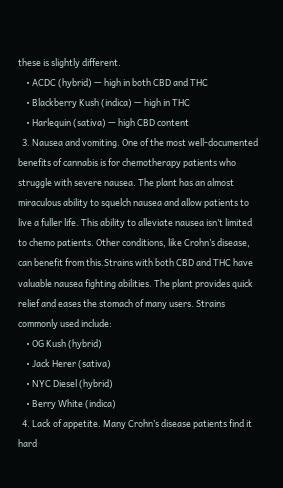these is slightly different.
    • ACDC (hybrid) — high in both CBD and THC
    • Blackberry Kush (indica) — high in THC
    • Harlequin (sativa) — high CBD content
  3. Nausea and vomiting. One of the most well-documented benefits of cannabis is for chemotherapy patients who struggle with severe nausea. The plant has an almost miraculous ability to squelch nausea and allow patients to live a fuller life. This ability to alleviate nausea isn’t limited to chemo patients. Other conditions, like Crohn’s disease, can benefit from this.Strains with both CBD and THC have valuable nausea fighting abilities. The plant provides quick relief and eases the stomach of many users. Strains commonly used include:
    • OG Kush (hybrid)
    • Jack Herer (sativa)
    • NYC Diesel (hybrid)
    • Berry White (indica)
  4. Lack of appetite. Many Crohn’s disease patients find it hard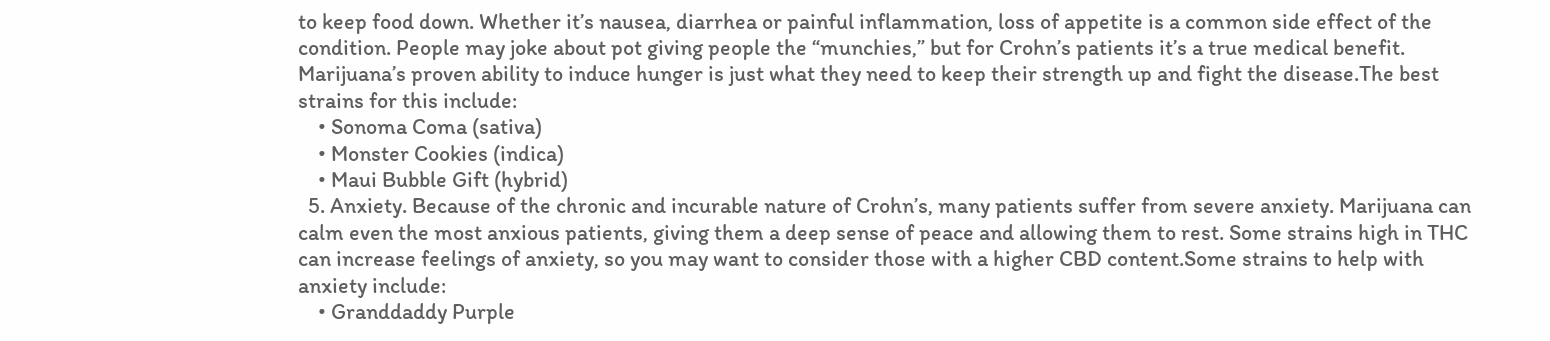to keep food down. Whether it’s nausea, diarrhea or painful inflammation, loss of appetite is a common side effect of the condition. People may joke about pot giving people the “munchies,” but for Crohn’s patients it’s a true medical benefit. Marijuana’s proven ability to induce hunger is just what they need to keep their strength up and fight the disease.The best strains for this include:
    • Sonoma Coma (sativa)
    • Monster Cookies (indica)
    • Maui Bubble Gift (hybrid)
  5. Anxiety. Because of the chronic and incurable nature of Crohn’s, many patients suffer from severe anxiety. Marijuana can calm even the most anxious patients, giving them a deep sense of peace and allowing them to rest. Some strains high in THC can increase feelings of anxiety, so you may want to consider those with a higher CBD content.Some strains to help with anxiety include:
    • Granddaddy Purple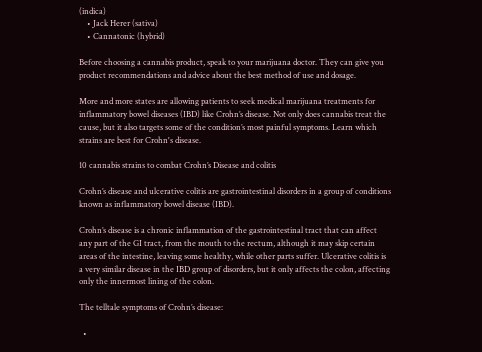(indica)
    • Jack Herer (sativa)
    • Cannatonic (hybrid)

Before choosing a cannabis product, speak to your marijuana doctor. They can give you product recommendations and advice about the best method of use and dosage.

More and more states are allowing patients to seek medical marijuana treatments for inflammatory bowel diseases (IBD) like Crohn’s disease. Not only does cannabis treat the cause, but it also targets some of the condition’s most painful symptoms. Learn which strains are best for Crohn's disease.

10 cannabis strains to combat Crohn’s Disease and colitis

Crohn’s disease and ulcerative colitis are gastrointestinal disorders in a group of conditions known as inflammatory bowel disease (IBD).

Crohn’s disease is a chronic inflammation of the gastrointestinal tract that can affect any part of the GI tract, from the mouth to the rectum, although it may skip certain areas of the intestine, leaving some healthy, while other parts suffer. Ulcerative colitis is a very similar disease in the IBD group of disorders, but it only affects the colon, affecting only the innermost lining of the colon.

The telltale symptoms of Crohn’s disease:

  •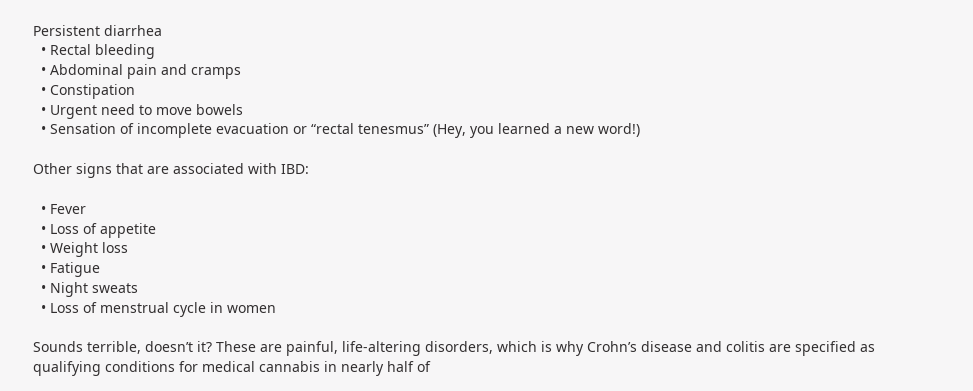Persistent diarrhea
  • Rectal bleeding
  • Abdominal pain and cramps
  • Constipation
  • Urgent need to move bowels
  • Sensation of incomplete evacuation or “rectal tenesmus” (Hey, you learned a new word!)

Other signs that are associated with IBD:

  • Fever
  • Loss of appetite
  • Weight loss
  • Fatigue
  • Night sweats
  • Loss of menstrual cycle in women

Sounds terrible, doesn’t it? These are painful, life-altering disorders, which is why Crohn’s disease and colitis are specified as qualifying conditions for medical cannabis in nearly half of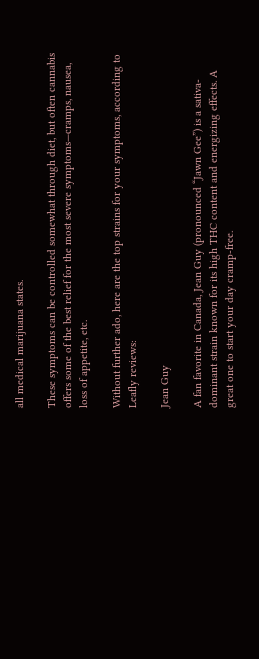all medical marijuana states.

These symptoms can be controlled somewhat through diet, but often cannabis offers some of the best relief for the most severe symptoms—cramps, nausea, loss of appetite, etc.

Without further ado, here are the top strains for your symptoms, according to Leafly reviews:

Jean Guy

A fan favorite in Canada, Jean Guy (pronounced “Jawn Gee”) is a sativa-dominant strain known for its high THC content and energizing effects. A great one to start your day cramp-free.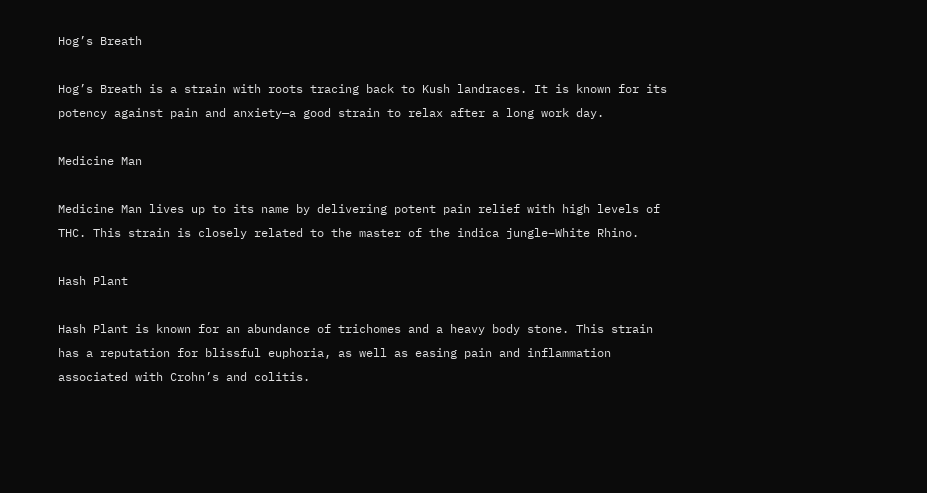Hog’s Breath

Hog’s Breath is a strain with roots tracing back to Kush landraces. It is known for its potency against pain and anxiety—a good strain to relax after a long work day.

Medicine Man

Medicine Man lives up to its name by delivering potent pain relief with high levels of THC. This strain is closely related to the master of the indica jungle–White Rhino.

Hash Plant

Hash Plant is known for an abundance of trichomes and a heavy body stone. This strain has a reputation for blissful euphoria, as well as easing pain and inflammation associated with Crohn’s and colitis.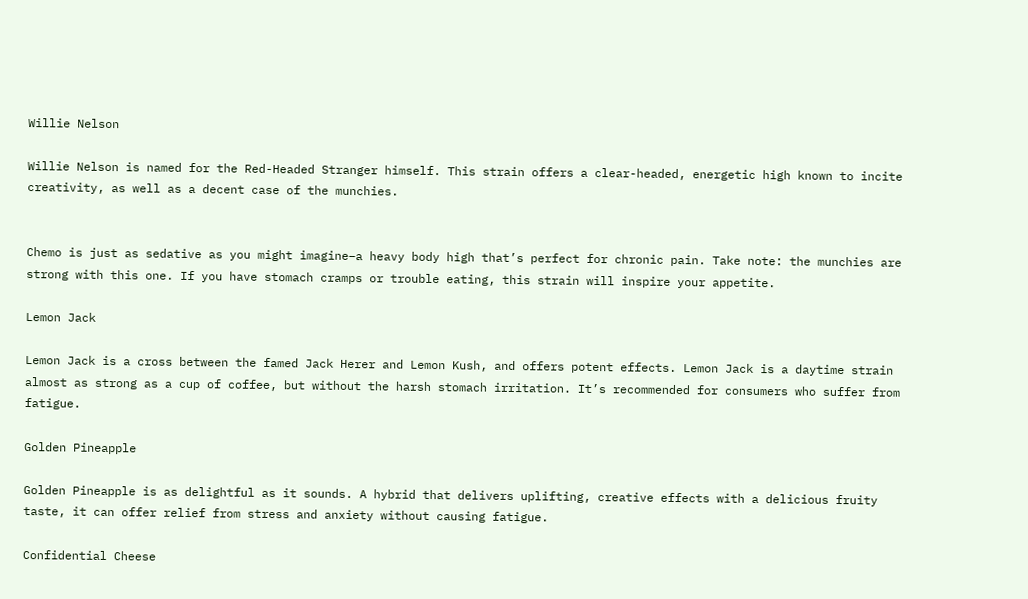Willie Nelson

Willie Nelson is named for the Red-Headed Stranger himself. This strain offers a clear-headed, energetic high known to incite creativity, as well as a decent case of the munchies.


Chemo is just as sedative as you might imagine–a heavy body high that’s perfect for chronic pain. Take note: the munchies are strong with this one. If you have stomach cramps or trouble eating, this strain will inspire your appetite.

Lemon Jack

Lemon Jack is a cross between the famed Jack Herer and Lemon Kush, and offers potent effects. Lemon Jack is a daytime strain almost as strong as a cup of coffee, but without the harsh stomach irritation. It’s recommended for consumers who suffer from fatigue.

Golden Pineapple

Golden Pineapple is as delightful as it sounds. A hybrid that delivers uplifting, creative effects with a delicious fruity taste, it can offer relief from stress and anxiety without causing fatigue.

Confidential Cheese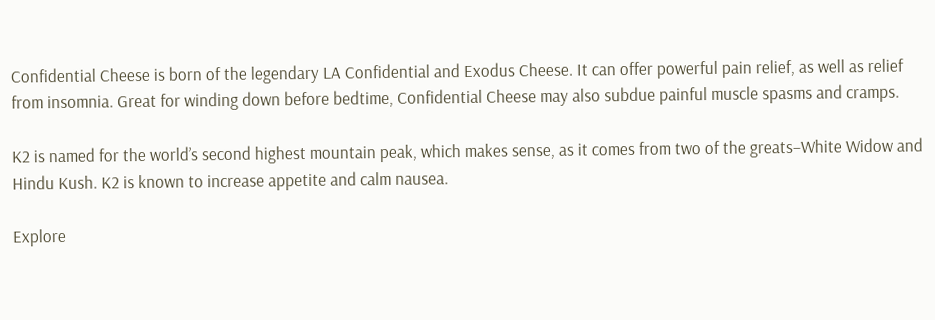Confidential Cheese is born of the legendary LA Confidential and Exodus Cheese. It can offer powerful pain relief, as well as relief from insomnia. Great for winding down before bedtime, Confidential Cheese may also subdue painful muscle spasms and cramps.

K2 is named for the world’s second highest mountain peak, which makes sense, as it comes from two of the greats–White Widow and Hindu Kush. K2 is known to increase appetite and calm nausea.

Explore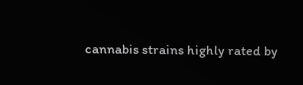cannabis strains highly rated by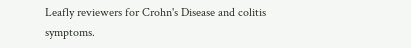Leafly reviewers for Crohn's Disease and colitis symptoms.